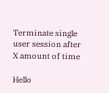Terminate single user session after X amount of time

Hello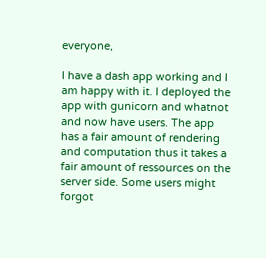everyone,

I have a dash app working and I am happy with it. I deployed the app with gunicorn and whatnot and now have users. The app has a fair amount of rendering and computation thus it takes a fair amount of ressources on the server side. Some users might forgot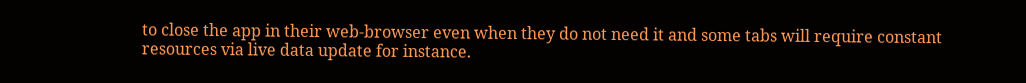to close the app in their web-browser even when they do not need it and some tabs will require constant resources via live data update for instance.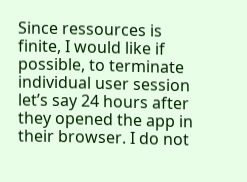Since ressources is finite, I would like if possible, to terminate individual user session let’s say 24 hours after they opened the app in their browser. I do not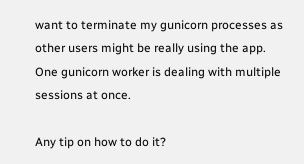want to terminate my gunicorn processes as other users might be really using the app. One gunicorn worker is dealing with multiple sessions at once.

Any tip on how to do it?